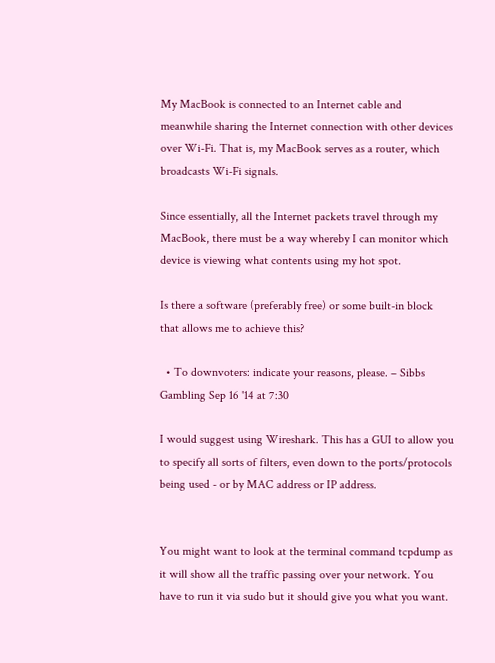My MacBook is connected to an Internet cable and meanwhile sharing the Internet connection with other devices over Wi-Fi. That is, my MacBook serves as a router, which broadcasts Wi-Fi signals.

Since essentially, all the Internet packets travel through my MacBook, there must be a way whereby I can monitor which device is viewing what contents using my hot spot.

Is there a software (preferably free) or some built-in block that allows me to achieve this?

  • To downvoters: indicate your reasons, please. – Sibbs Gambling Sep 16 '14 at 7:30

I would suggest using Wireshark. This has a GUI to allow you to specify all sorts of filters, even down to the ports/protocols being used - or by MAC address or IP address.


You might want to look at the terminal command tcpdump as it will show all the traffic passing over your network. You have to run it via sudo but it should give you what you want.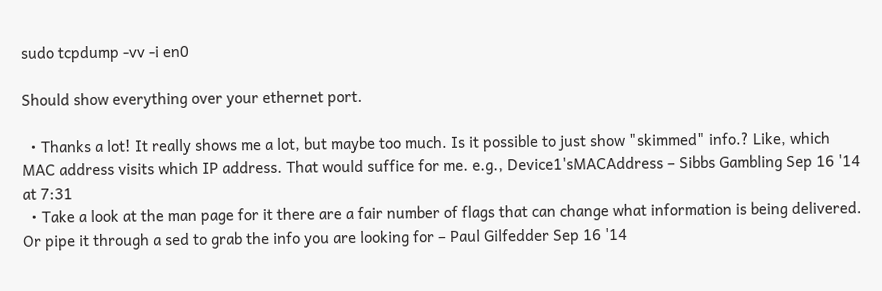sudo tcpdump -vv -i en0

Should show everything over your ethernet port.

  • Thanks a lot! It really shows me a lot, but maybe too much. Is it possible to just show "skimmed" info.? Like, which MAC address visits which IP address. That would suffice for me. e.g., Device1'sMACAddress – Sibbs Gambling Sep 16 '14 at 7:31
  • Take a look at the man page for it there are a fair number of flags that can change what information is being delivered. Or pipe it through a sed to grab the info you are looking for – Paul Gilfedder Sep 16 '14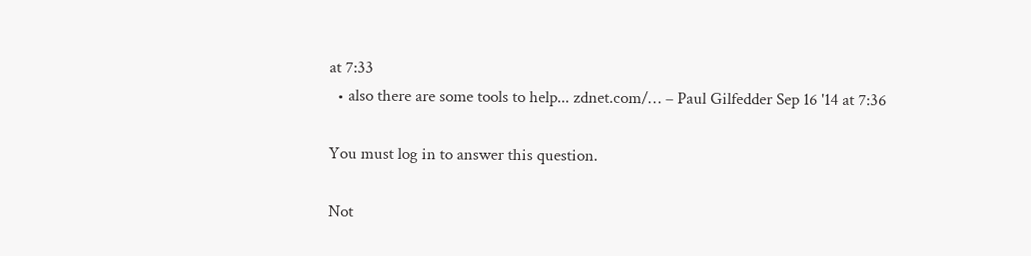at 7:33
  • also there are some tools to help... zdnet.com/… – Paul Gilfedder Sep 16 '14 at 7:36

You must log in to answer this question.

Not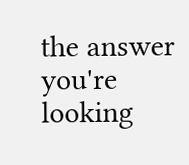the answer you're looking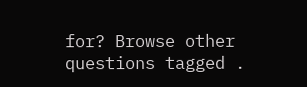for? Browse other questions tagged .